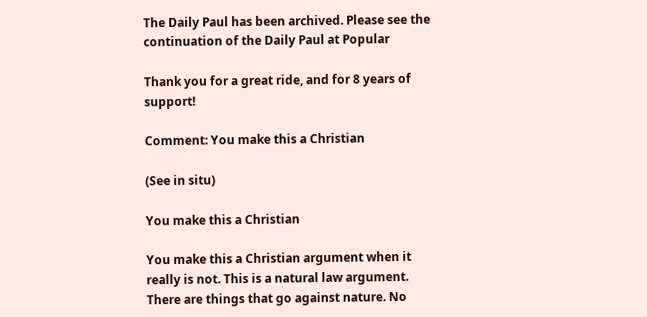The Daily Paul has been archived. Please see the continuation of the Daily Paul at Popular

Thank you for a great ride, and for 8 years of support!

Comment: You make this a Christian

(See in situ)

You make this a Christian

You make this a Christian argument when it really is not. This is a natural law argument. There are things that go against nature. No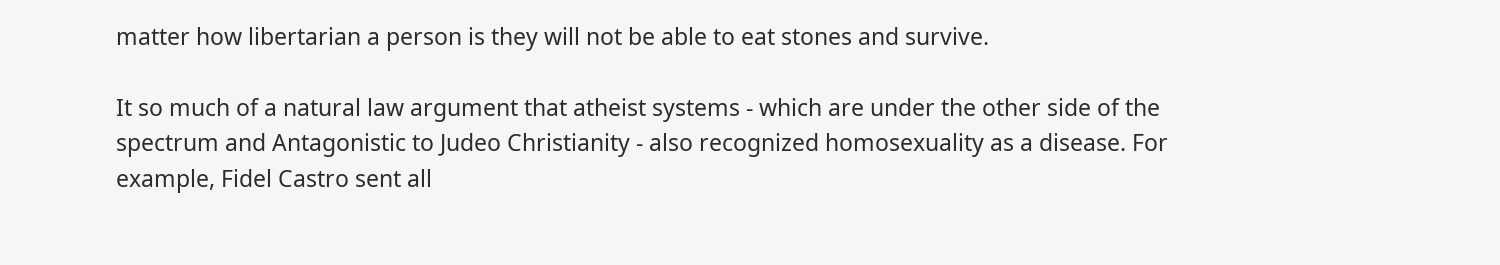matter how libertarian a person is they will not be able to eat stones and survive.

It so much of a natural law argument that atheist systems - which are under the other side of the spectrum and Antagonistic to Judeo Christianity - also recognized homosexuality as a disease. For example, Fidel Castro sent all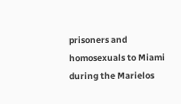prisoners and homosexuals to Miami during the Marielos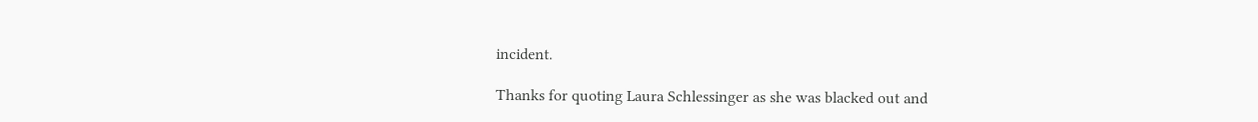incident.

Thanks for quoting Laura Schlessinger as she was blacked out and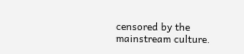censored by the mainstream culture.